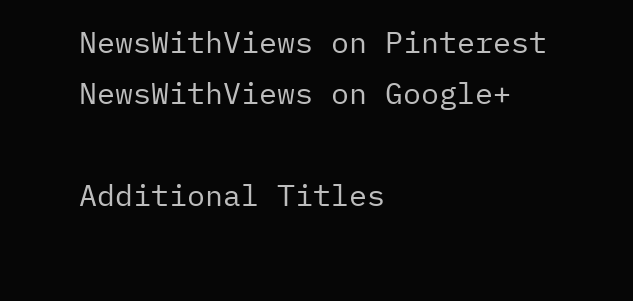NewsWithViews on Pinterest NewsWithViews on Google+

Additional Titles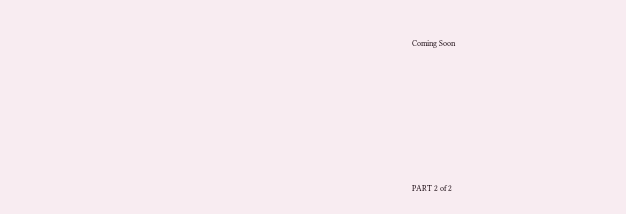Coming Soon







PART 2 of 2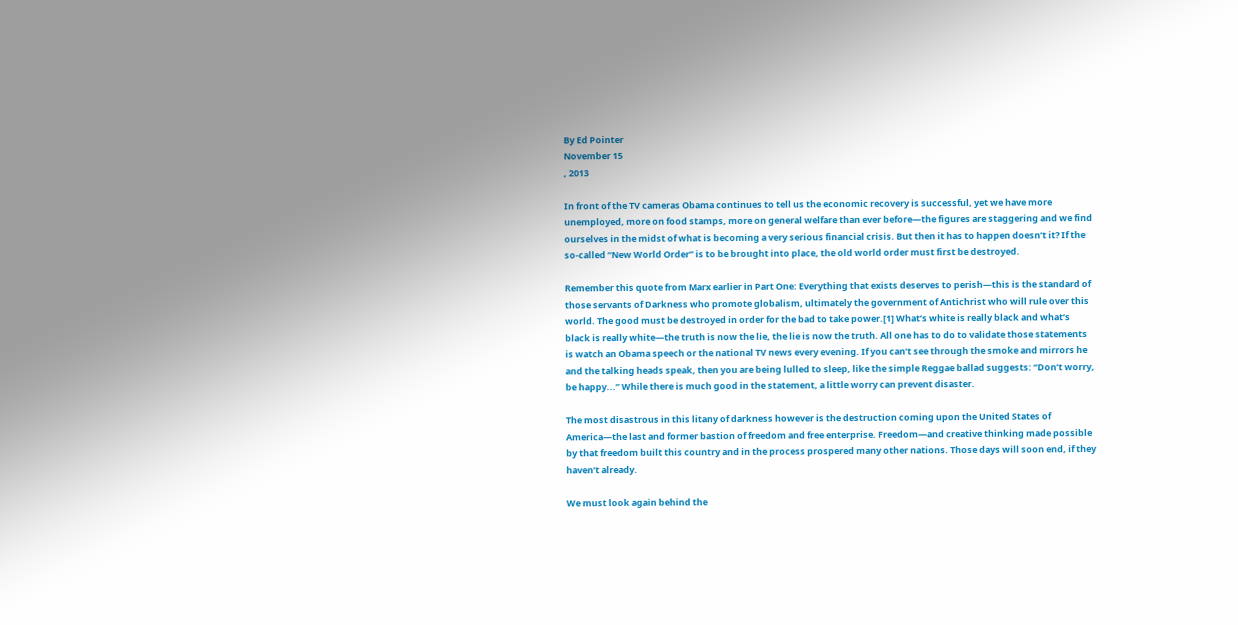By Ed Pointer
November 15
, 2013

In front of the TV cameras Obama continues to tell us the economic recovery is successful, yet we have more unemployed, more on food stamps, more on general welfare than ever before—the figures are staggering and we find ourselves in the midst of what is becoming a very serious financial crisis. But then it has to happen doesn’t it? If the so-called “New World Order” is to be brought into place, the old world order must first be destroyed.

Remember this quote from Marx earlier in Part One: Everything that exists deserves to perish—this is the standard of those servants of Darkness who promote globalism, ultimately the government of Antichrist who will rule over this world. The good must be destroyed in order for the bad to take power.[1] What’s white is really black and what’s black is really white—the truth is now the lie, the lie is now the truth. All one has to do to validate those statements is watch an Obama speech or the national TV news every evening. If you can’t see through the smoke and mirrors he and the talking heads speak, then you are being lulled to sleep, like the simple Reggae ballad suggests: “Don’t worry, be happy...” While there is much good in the statement, a little worry can prevent disaster.

The most disastrous in this litany of darkness however is the destruction coming upon the United States of America—the last and former bastion of freedom and free enterprise. Freedom—and creative thinking made possible by that freedom built this country and in the process prospered many other nations. Those days will soon end, if they haven’t already.

We must look again behind the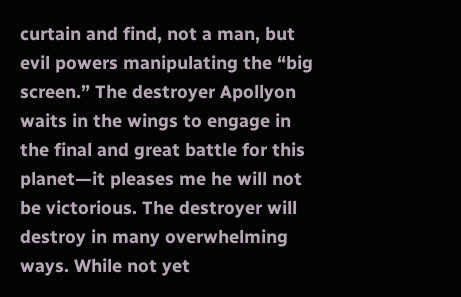curtain and find, not a man, but evil powers manipulating the “big screen.” The destroyer Apollyon waits in the wings to engage in the final and great battle for this planet—it pleases me he will not be victorious. The destroyer will destroy in many overwhelming ways. While not yet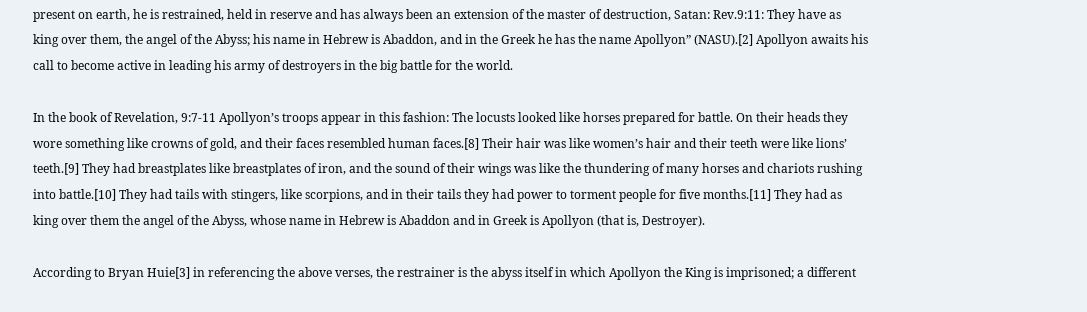present on earth, he is restrained, held in reserve and has always been an extension of the master of destruction, Satan: Rev.9:11: They have as king over them, the angel of the Abyss; his name in Hebrew is Abaddon, and in the Greek he has the name Apollyon” (NASU).[2] Apollyon awaits his call to become active in leading his army of destroyers in the big battle for the world.

In the book of Revelation, 9:7-11 Apollyon’s troops appear in this fashion: The locusts looked like horses prepared for battle. On their heads they wore something like crowns of gold, and their faces resembled human faces.[8] Their hair was like women’s hair and their teeth were like lions’ teeth.[9] They had breastplates like breastplates of iron, and the sound of their wings was like the thundering of many horses and chariots rushing into battle.[10] They had tails with stingers, like scorpions, and in their tails they had power to torment people for five months.[11] They had as king over them the angel of the Abyss, whose name in Hebrew is Abaddon and in Greek is Apollyon (that is, Destroyer).

According to Bryan Huie[3] in referencing the above verses, the restrainer is the abyss itself in which Apollyon the King is imprisoned; a different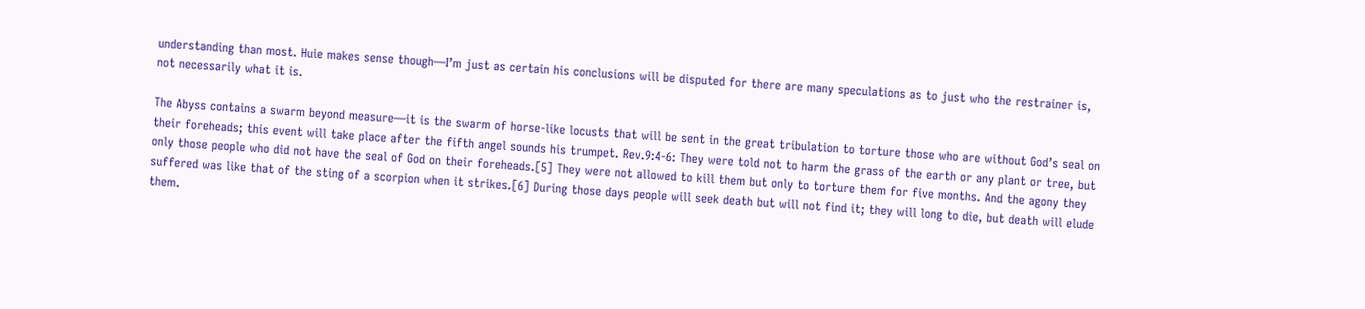understanding than most. Huie makes sense though—I’m just as certain his conclusions will be disputed for there are many speculations as to just who the restrainer is, not necessarily what it is.

The Abyss contains a swarm beyond measure—it is the swarm of horse-like locusts that will be sent in the great tribulation to torture those who are without God’s seal on their foreheads; this event will take place after the fifth angel sounds his trumpet. Rev.9:4-6: They were told not to harm the grass of the earth or any plant or tree, but only those people who did not have the seal of God on their foreheads.[5] They were not allowed to kill them but only to torture them for five months. And the agony they suffered was like that of the sting of a scorpion when it strikes.[6] During those days people will seek death but will not find it; they will long to die, but death will elude them.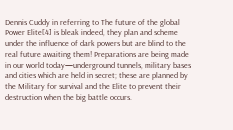Dennis Cuddy in referring to The future of the global Power Elite[4] is bleak indeed, they plan and scheme under the influence of dark powers but are blind to the real future awaiting them! Preparations are being made in our world today—underground tunnels, military bases and cities which are held in secret; these are planned by the Military for survival and the Elite to prevent their destruction when the big battle occurs.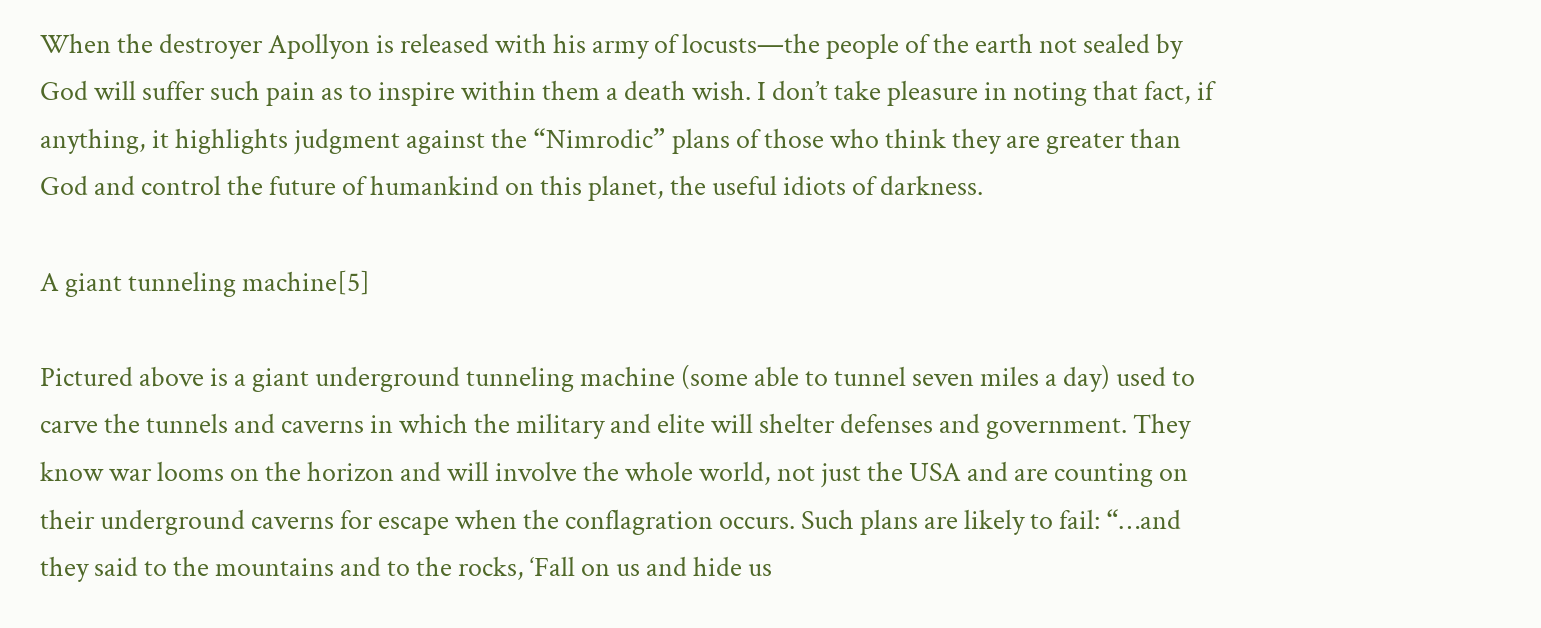When the destroyer Apollyon is released with his army of locusts—the people of the earth not sealed by God will suffer such pain as to inspire within them a death wish. I don’t take pleasure in noting that fact, if anything, it highlights judgment against the “Nimrodic” plans of those who think they are greater than God and control the future of humankind on this planet, the useful idiots of darkness.

A giant tunneling machine[5]

Pictured above is a giant underground tunneling machine (some able to tunnel seven miles a day) used to carve the tunnels and caverns in which the military and elite will shelter defenses and government. They know war looms on the horizon and will involve the whole world, not just the USA and are counting on their underground caverns for escape when the conflagration occurs. Such plans are likely to fail: “…and they said to the mountains and to the rocks, ‘Fall on us and hide us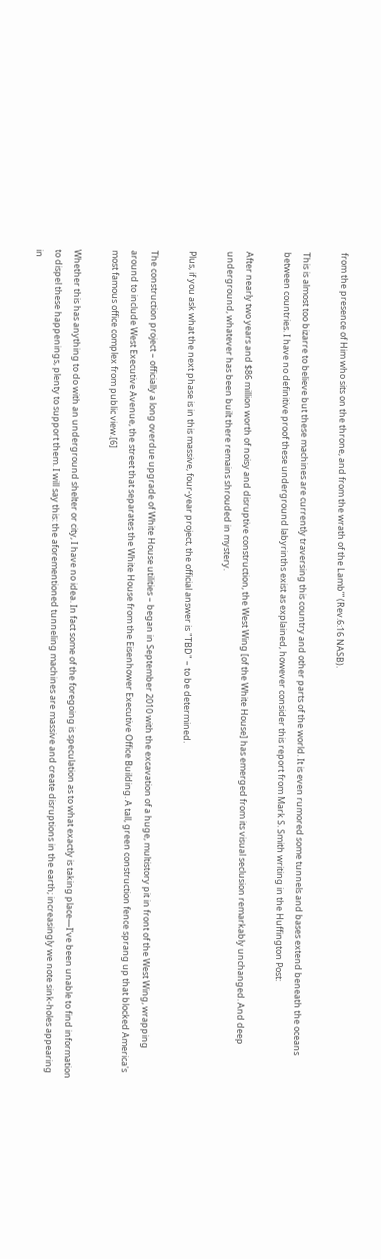from the presence of Him who sits on the throne, and from the wrath of the Lamb’” (Rev.6:16 NASB).

This is almost too bizarre to believe but these machines are currently traversing this country and other parts of the world. It is even rumored some tunnels and bases extend beneath the oceans between countries. I have no definitive proof these underground labyrinths exist as explained, however consider this report from Mark S. Smith writing in the Huffington Post:

After nearly two years and $86 million worth of noisy and disruptive construction, the West Wing [of the White House] has emerged from its visual seclusion remarkably unchanged. And deep underground, whatever has been built there remains shrouded in mystery.

Plus, if you ask what the next phase is in this massive, four-year project, the official answer is "TBD" – to be determined.

The construction project – officially a long overdue upgrade of White House utilities – began in September 2010 with the excavation of a huge, multistory pit in front of the West Wing, wrapping around to include West Executive Avenue, the street that separates the White House from the Eisenhower Executive Office Building. A tall, green construction fence sprang up that blocked America's most famous office complex from public view.[6]

Whether this has anything to do with an underground shelter or city, I have no idea. In fact some of the foregoing is speculation as to what exactly is taking place—I’ve been unable to find information to dispel these happenings, plenty to support them. I will say this: the aforementioned tunneling machines are massive and create disruptions in the earth; increasingly we note sink-holes appearing in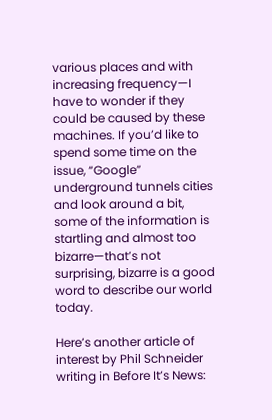various places and with increasing frequency—I have to wonder if they could be caused by these machines. If you’d like to spend some time on the issue, “Google” underground tunnels cities and look around a bit, some of the information is startling and almost too bizarre—that’s not surprising, bizarre is a good word to describe our world today.

Here’s another article of interest by Phil Schneider writing in Before It’s News: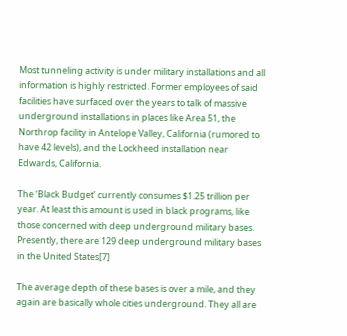Most tunneling activity is under military installations and all information is highly restricted. Former employees of said facilities have surfaced over the years to talk of massive underground installations in places like Area 51, the Northrop facility in Antelope Valley, California (rumored to have 42 levels), and the Lockheed installation near Edwards, California.

The ‘Black Budget’ currently consumes $1.25 trillion per year. At least this amount is used in black programs, like those concerned with deep underground military bases. Presently, there are 129 deep underground military bases in the United States[7]

The average depth of these bases is over a mile, and they again are basically whole cities underground. They all are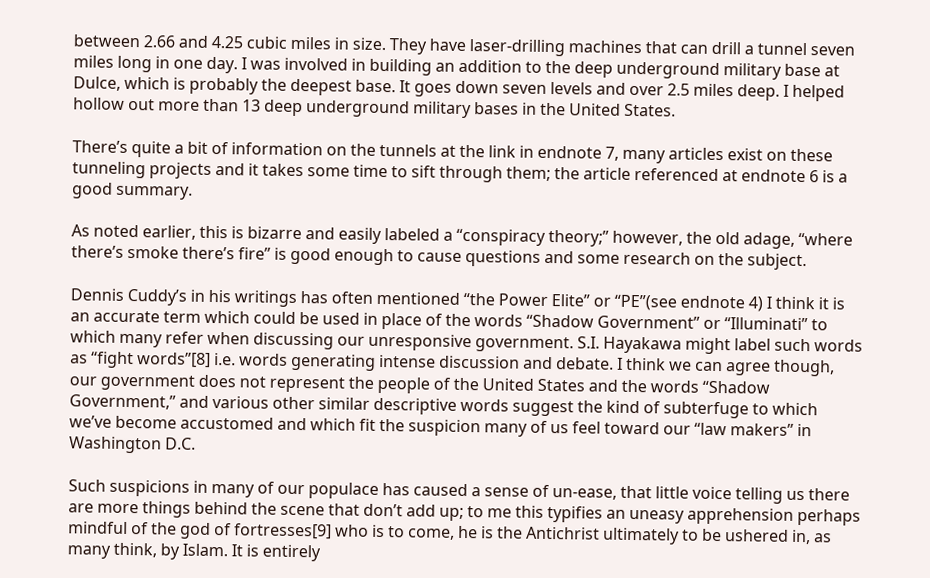between 2.66 and 4.25 cubic miles in size. They have laser-drilling machines that can drill a tunnel seven miles long in one day. I was involved in building an addition to the deep underground military base at Dulce, which is probably the deepest base. It goes down seven levels and over 2.5 miles deep. I helped hollow out more than 13 deep underground military bases in the United States.

There’s quite a bit of information on the tunnels at the link in endnote 7, many articles exist on these tunneling projects and it takes some time to sift through them; the article referenced at endnote 6 is a good summary.

As noted earlier, this is bizarre and easily labeled a “conspiracy theory;” however, the old adage, “where there’s smoke there’s fire” is good enough to cause questions and some research on the subject.

Dennis Cuddy’s in his writings has often mentioned “the Power Elite” or “PE”(see endnote 4) I think it is an accurate term which could be used in place of the words “Shadow Government” or “Illuminati” to which many refer when discussing our unresponsive government. S.I. Hayakawa might label such words as “fight words”[8] i.e. words generating intense discussion and debate. I think we can agree though, our government does not represent the people of the United States and the words “Shadow Government,” and various other similar descriptive words suggest the kind of subterfuge to which we’ve become accustomed and which fit the suspicion many of us feel toward our “law makers” in Washington D.C.

Such suspicions in many of our populace has caused a sense of un-ease, that little voice telling us there are more things behind the scene that don’t add up; to me this typifies an uneasy apprehension perhaps mindful of the god of fortresses[9] who is to come, he is the Antichrist ultimately to be ushered in, as many think, by Islam. It is entirely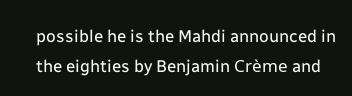possible he is the Mahdi announced in the eighties by Benjamin Crème and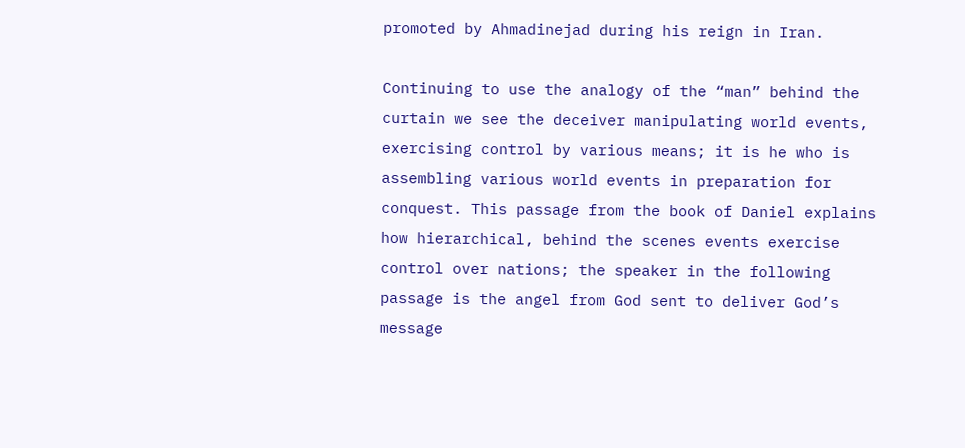promoted by Ahmadinejad during his reign in Iran.

Continuing to use the analogy of the “man” behind the curtain we see the deceiver manipulating world events, exercising control by various means; it is he who is assembling various world events in preparation for conquest. This passage from the book of Daniel explains how hierarchical, behind the scenes events exercise control over nations; the speaker in the following passage is the angel from God sent to deliver God’s message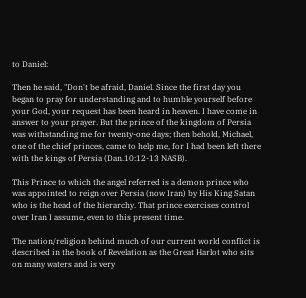to Daniel:

Then he said, "Don't be afraid, Daniel. Since the first day you began to pray for understanding and to humble yourself before your God, your request has been heard in heaven. I have come in answer to your prayer. But the prince of the kingdom of Persia was withstanding me for twenty-one days; then behold, Michael, one of the chief princes, came to help me, for I had been left there with the kings of Persia (Dan.10:12-13 NASB).

This Prince to which the angel referred is a demon prince who was appointed to reign over Persia (now Iran) by His King Satan who is the head of the hierarchy. That prince exercises control over Iran I assume, even to this present time.

The nation/religion behind much of our current world conflict is described in the book of Revelation as the Great Harlot who sits on many waters and is very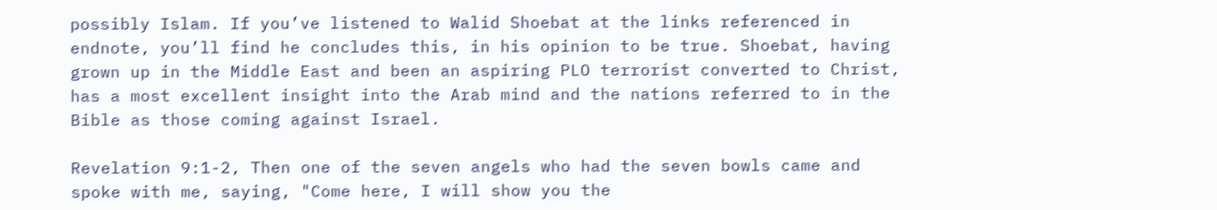possibly Islam. If you’ve listened to Walid Shoebat at the links referenced in endnote, you’ll find he concludes this, in his opinion to be true. Shoebat, having grown up in the Middle East and been an aspiring PLO terrorist converted to Christ, has a most excellent insight into the Arab mind and the nations referred to in the Bible as those coming against Israel.

Revelation 9:1-2, Then one of the seven angels who had the seven bowls came and spoke with me, saying, "Come here, I will show you the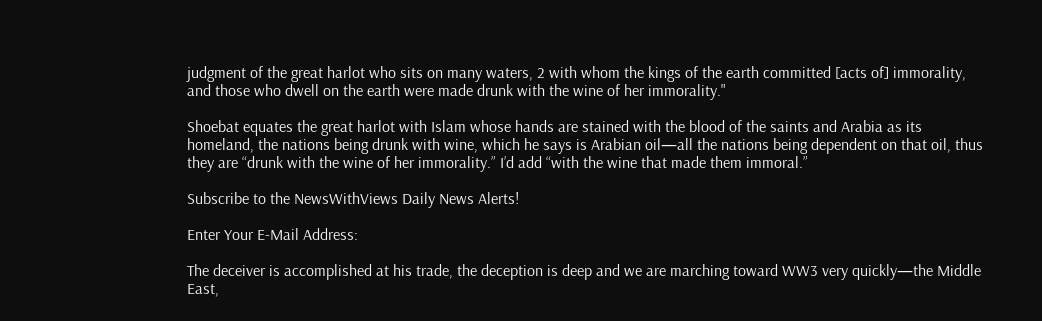judgment of the great harlot who sits on many waters, 2 with whom the kings of the earth committed [acts of] immorality, and those who dwell on the earth were made drunk with the wine of her immorality."

Shoebat equates the great harlot with Islam whose hands are stained with the blood of the saints and Arabia as its homeland, the nations being drunk with wine, which he says is Arabian oil—all the nations being dependent on that oil, thus they are “drunk with the wine of her immorality.” I’d add “with the wine that made them immoral.”

Subscribe to the NewsWithViews Daily News Alerts!

Enter Your E-Mail Address:

The deceiver is accomplished at his trade, the deception is deep and we are marching toward WW3 very quickly—the Middle East,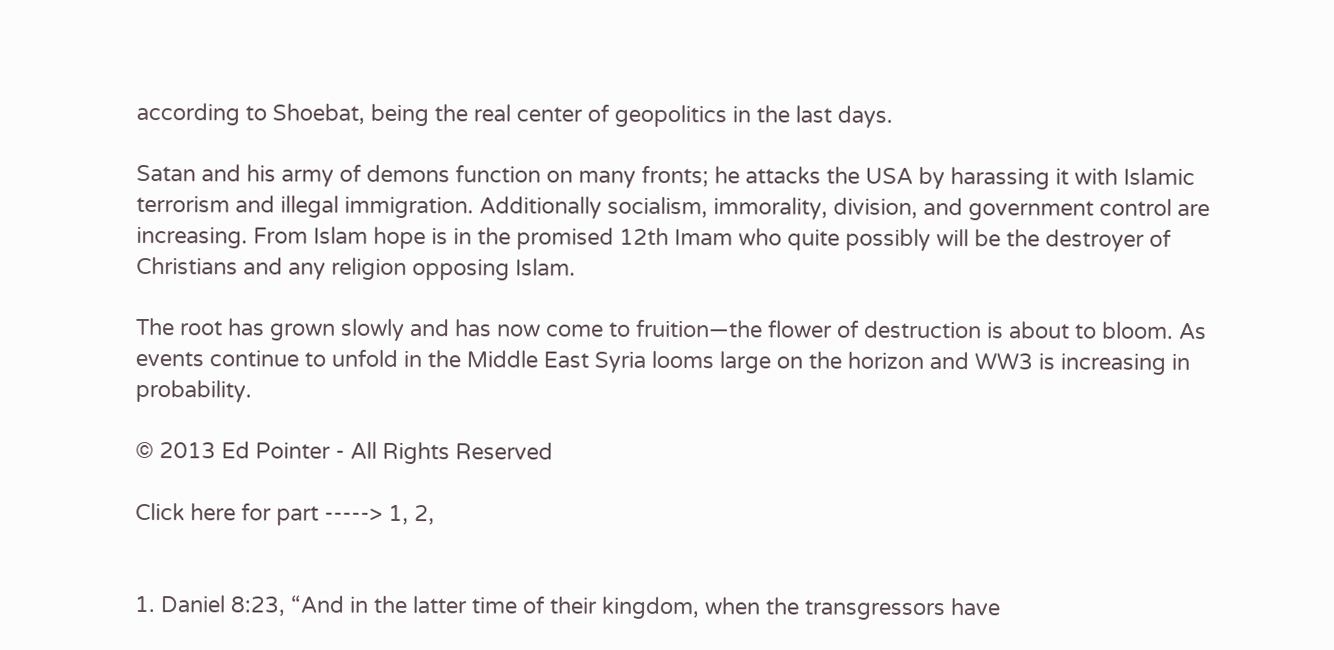according to Shoebat, being the real center of geopolitics in the last days.

Satan and his army of demons function on many fronts; he attacks the USA by harassing it with Islamic terrorism and illegal immigration. Additionally socialism, immorality, division, and government control are increasing. From Islam hope is in the promised 12th Imam who quite possibly will be the destroyer of Christians and any religion opposing Islam.

The root has grown slowly and has now come to fruition—the flower of destruction is about to bloom. As events continue to unfold in the Middle East Syria looms large on the horizon and WW3 is increasing in probability.

© 2013 Ed Pointer - All Rights Reserved

Click here for part -----> 1, 2,


1. Daniel 8:23, “And in the latter time of their kingdom, when the transgressors have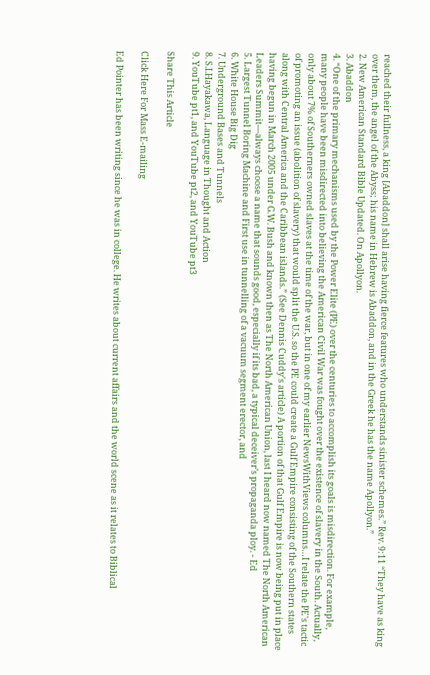reached their fullness, a king [Abaddon] shall arise having fierce features who understands sinister schemes.” Rev. 9:11 “They have as king over them, the angel of the Abyss; his name in Hebrew is Abaddon, and in the Greek he has the name Apollyon.”
2. New American Standard Bible Updated. On Apollyon.
3. Abaddon
4. “One of the primary mechanisms used by the Power Elite (PE) over the centuries to accomplish its goals is misdirection. For example, many people have been misdirected into believing the American Civil War was fought over the existence of slavery in the South. Actually, only about 7% of Southerners owned slaves at the time of the war, but in one of my earlier NewsWithViews columns…I relate the PE's tactic of promoting an issue (abolition of slavery) that would split the U.S. so the PE could create a Gulf Empire consisting of the Southern states along with Central America and the Caribbean islands.” (See Dennis Cuddy's article) A portion of that Gulf Empire is now being put in place having begun in March 2005 under G.W. Bush and known then as The North American Union, last I heard now named The North American Leaders Summit—always choose a name that sounds good, especially if its bad, a typical deceiver’s propaganda ploy. - Ed
5. Largest Tunnel Boring Machine and First use in tunnelling of a vacuum segment erector, and
6. White House Big Dig
7. Underground Bases and Tunnels
8. S.I.Hayakawa, Language in Thought and Action
9. YouTube pt1, and YouTube pt2, and YouTube pt3

Share This Article

Click Here For Mass E-mailing

Ed Pointer has been writing since he was in college. He writes about current affairs and the world scene as it relates to Biblical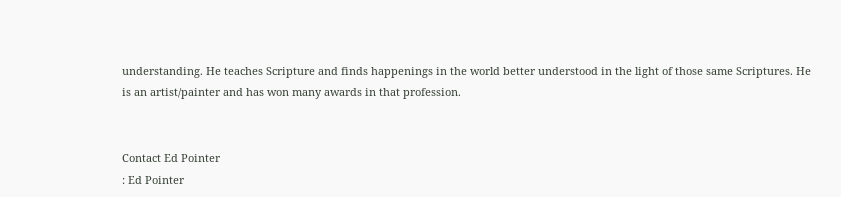understanding. He teaches Scripture and finds happenings in the world better understood in the light of those same Scriptures. He is an artist/painter and has won many awards in that profession.


Contact Ed Pointer
: Ed Pointer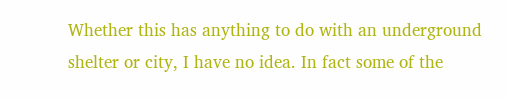Whether this has anything to do with an underground shelter or city, I have no idea. In fact some of the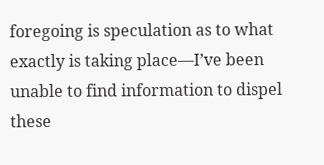foregoing is speculation as to what exactly is taking place—I’ve been unable to find information to dispel these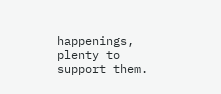happenings, plenty to support them.